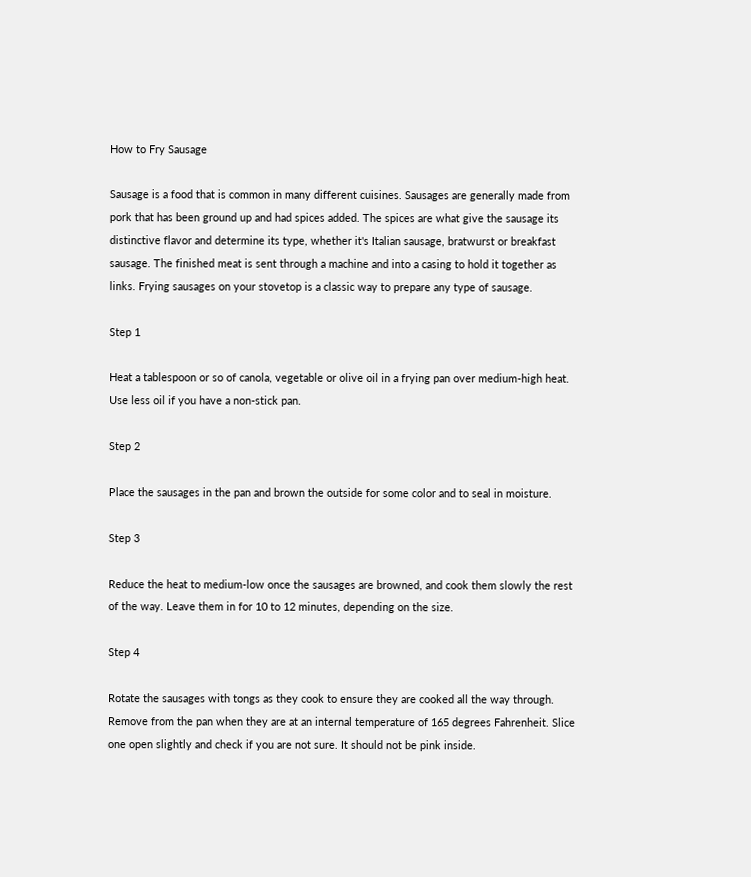How to Fry Sausage

Sausage is a food that is common in many different cuisines. Sausages are generally made from pork that has been ground up and had spices added. The spices are what give the sausage its distinctive flavor and determine its type, whether it's Italian sausage, bratwurst or breakfast sausage. The finished meat is sent through a machine and into a casing to hold it together as links. Frying sausages on your stovetop is a classic way to prepare any type of sausage.

Step 1

Heat a tablespoon or so of canola, vegetable or olive oil in a frying pan over medium-high heat. Use less oil if you have a non-stick pan.

Step 2

Place the sausages in the pan and brown the outside for some color and to seal in moisture.

Step 3

Reduce the heat to medium-low once the sausages are browned, and cook them slowly the rest of the way. Leave them in for 10 to 12 minutes, depending on the size.

Step 4

Rotate the sausages with tongs as they cook to ensure they are cooked all the way through. Remove from the pan when they are at an internal temperature of 165 degrees Fahrenheit. Slice one open slightly and check if you are not sure. It should not be pink inside.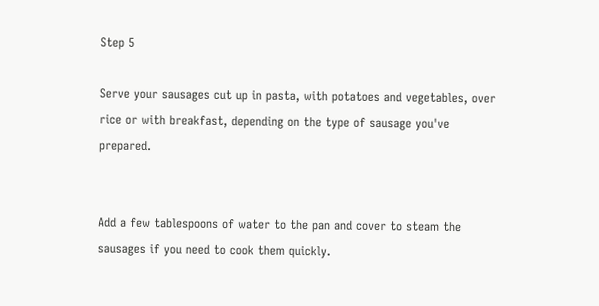Step 5

Serve your sausages cut up in pasta, with potatoes and vegetables, over rice or with breakfast, depending on the type of sausage you've prepared.


Add a few tablespoons of water to the pan and cover to steam the sausages if you need to cook them quickly.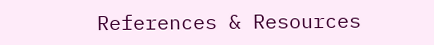References & Resources